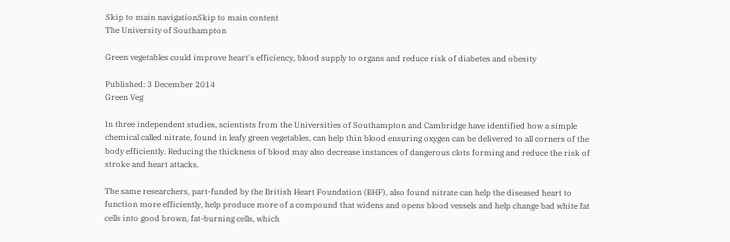Skip to main navigationSkip to main content
The University of Southampton

Green vegetables could improve heart's efficiency, blood supply to organs and reduce risk of diabetes and obesity

Published: 3 December 2014
Green Veg

In three independent studies, scientists from the Universities of Southampton and Cambridge have identified how a simple chemical called nitrate, found in leafy green vegetables, can help thin blood ensuring oxygen can be delivered to all corners of the body efficiently. Reducing the thickness of blood may also decrease instances of dangerous clots forming and reduce the risk of stroke and heart attacks.

The same researchers, part-funded by the British Heart Foundation (BHF), also found nitrate can help the diseased heart to function more efficiently, help produce more of a compound that widens and opens blood vessels and help change bad white fat cells into good brown, fat-burning cells, which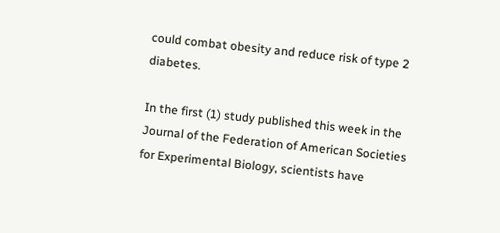could combat obesity and reduce risk of type 2 diabetes.

In the first (1) study published this week in the Journal of the Federation of American Societies for Experimental Biology, scientists have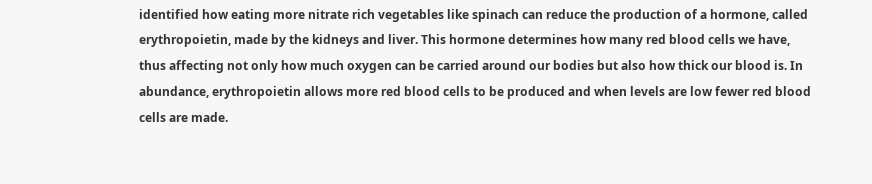identified how eating more nitrate rich vegetables like spinach can reduce the production of a hormone, called erythropoietin, made by the kidneys and liver. This hormone determines how many red blood cells we have, thus affecting not only how much oxygen can be carried around our bodies but also how thick our blood is. In abundance, erythropoietin allows more red blood cells to be produced and when levels are low fewer red blood cells are made.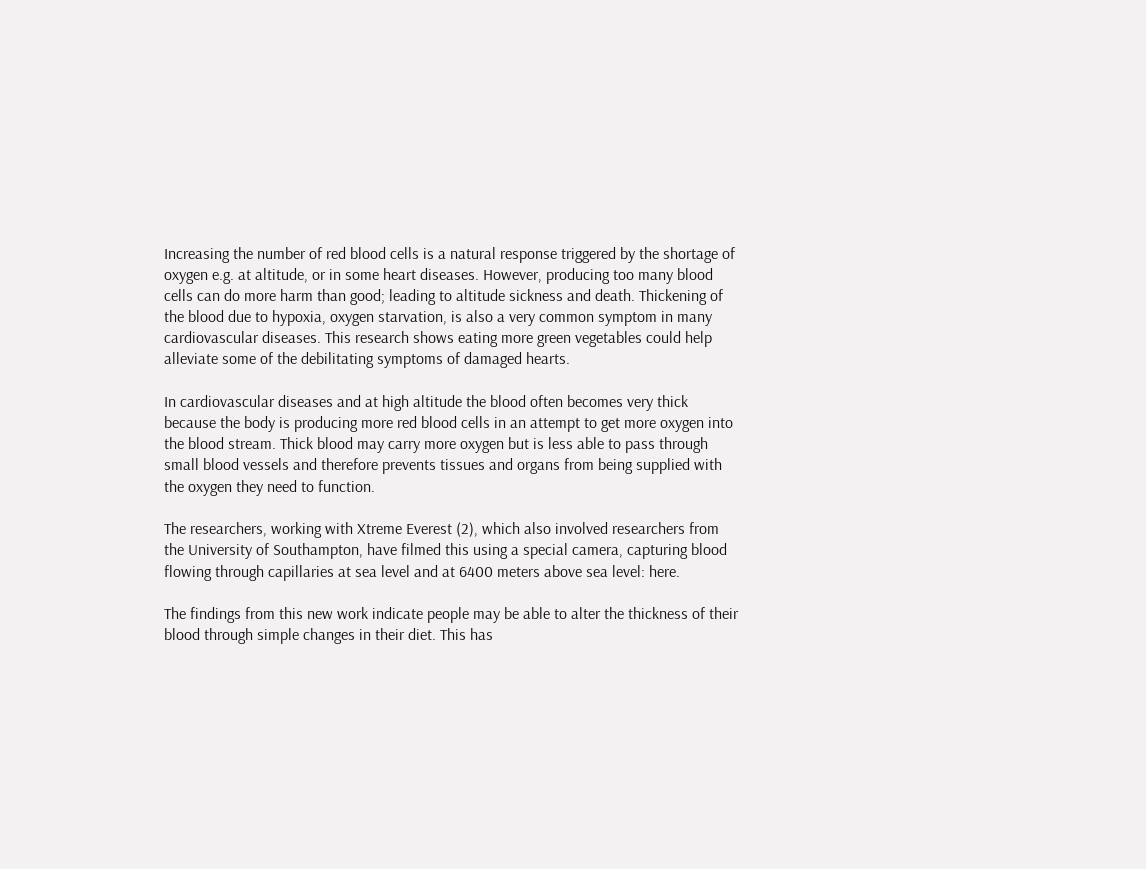Increasing the number of red blood cells is a natural response triggered by the shortage of oxygen e.g. at altitude, or in some heart diseases. However, producing too many blood cells can do more harm than good; leading to altitude sickness and death. Thickening of the blood due to hypoxia, oxygen starvation, is also a very common symptom in many cardiovascular diseases. This research shows eating more green vegetables could help alleviate some of the debilitating symptoms of damaged hearts.

In cardiovascular diseases and at high altitude the blood often becomes very thick because the body is producing more red blood cells in an attempt to get more oxygen into the blood stream. Thick blood may carry more oxygen but is less able to pass through small blood vessels and therefore prevents tissues and organs from being supplied with the oxygen they need to function.

The researchers, working with Xtreme Everest (2), which also involved researchers from the University of Southampton, have filmed this using a special camera, capturing blood flowing through capillaries at sea level and at 6400 meters above sea level: here.

The findings from this new work indicate people may be able to alter the thickness of their blood through simple changes in their diet. This has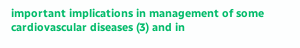important implications in management of some cardiovascular diseases (3) and in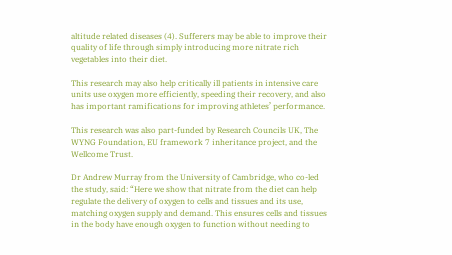altitude related diseases (4). Sufferers may be able to improve their quality of life through simply introducing more nitrate rich vegetables into their diet.

This research may also help critically ill patients in intensive care units use oxygen more efficiently, speeding their recovery, and also has important ramifications for improving athletes’ performance.

This research was also part-funded by Research Councils UK, The WYNG Foundation, EU framework 7 inheritance project, and the Wellcome Trust.

Dr Andrew Murray from the University of Cambridge, who co-led the study, said: “Here we show that nitrate from the diet can help regulate the delivery of oxygen to cells and tissues and its use, matching oxygen supply and demand. This ensures cells and tissues in the body have enough oxygen to function without needing to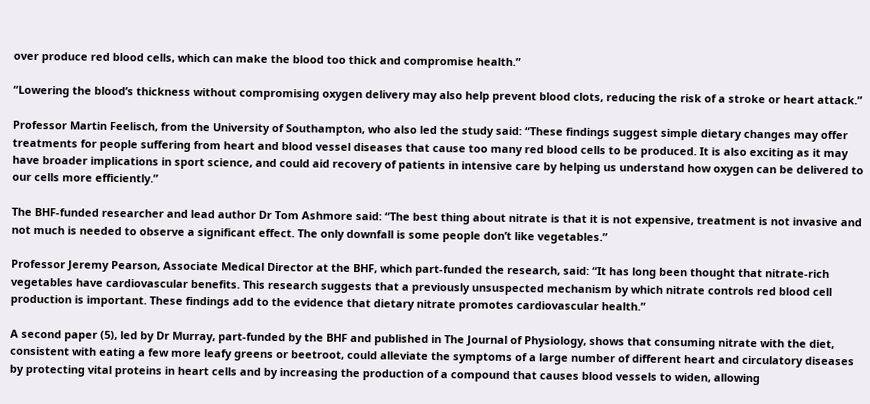over produce red blood cells, which can make the blood too thick and compromise health.”

“Lowering the blood’s thickness without compromising oxygen delivery may also help prevent blood clots, reducing the risk of a stroke or heart attack.”

Professor Martin Feelisch, from the University of Southampton, who also led the study said: “These findings suggest simple dietary changes may offer treatments for people suffering from heart and blood vessel diseases that cause too many red blood cells to be produced. It is also exciting as it may have broader implications in sport science, and could aid recovery of patients in intensive care by helping us understand how oxygen can be delivered to our cells more efficiently.”

The BHF-funded researcher and lead author Dr Tom Ashmore said: “The best thing about nitrate is that it is not expensive, treatment is not invasive and not much is needed to observe a significant effect. The only downfall is some people don’t like vegetables.”

Professor Jeremy Pearson, Associate Medical Director at the BHF, which part-funded the research, said: “It has long been thought that nitrate-rich vegetables have cardiovascular benefits. This research suggests that a previously unsuspected mechanism by which nitrate controls red blood cell production is important. These findings add to the evidence that dietary nitrate promotes cardiovascular health.”

A second paper (5), led by Dr Murray, part-funded by the BHF and published in The Journal of Physiology, shows that consuming nitrate with the diet, consistent with eating a few more leafy greens or beetroot, could alleviate the symptoms of a large number of different heart and circulatory diseases by protecting vital proteins in heart cells and by increasing the production of a compound that causes blood vessels to widen, allowing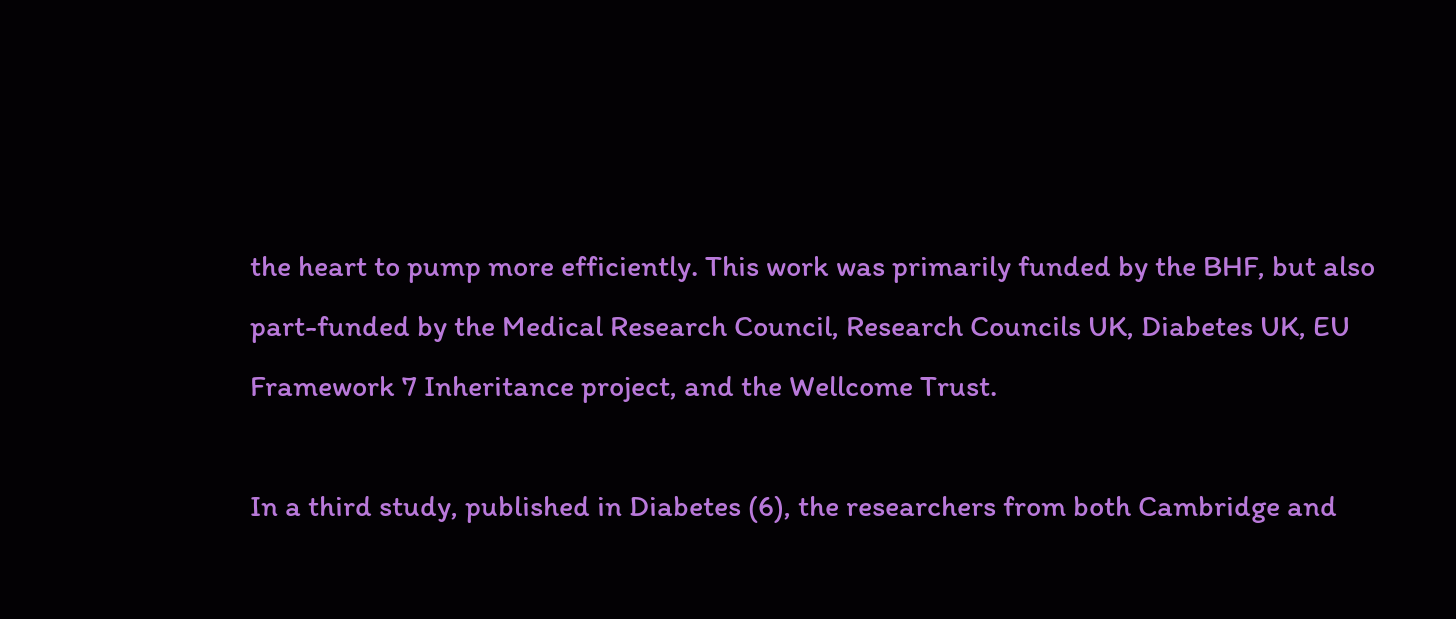the heart to pump more efficiently. This work was primarily funded by the BHF, but also part-funded by the Medical Research Council, Research Councils UK, Diabetes UK, EU Framework 7 Inheritance project, and the Wellcome Trust.

In a third study, published in Diabetes (6), the researchers from both Cambridge and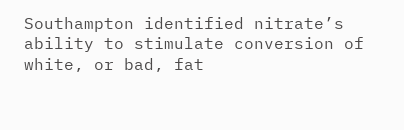Southampton identified nitrate’s ability to stimulate conversion of white, or bad, fat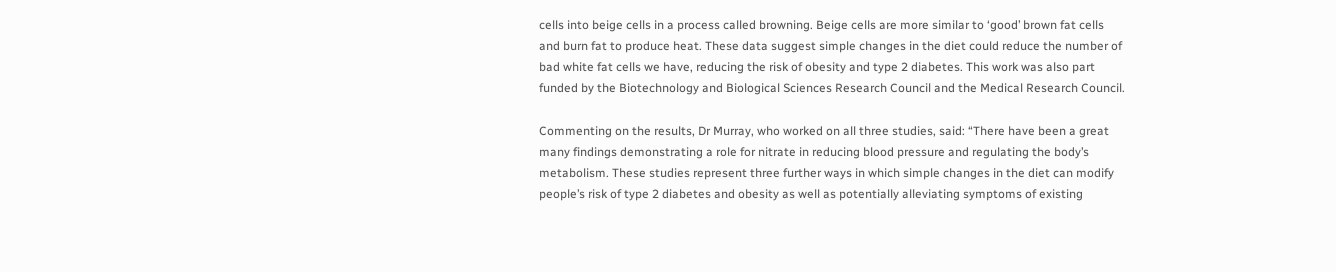cells into beige cells in a process called browning. Beige cells are more similar to ‘good’ brown fat cells and burn fat to produce heat. These data suggest simple changes in the diet could reduce the number of bad white fat cells we have, reducing the risk of obesity and type 2 diabetes. This work was also part funded by the Biotechnology and Biological Sciences Research Council and the Medical Research Council.

Commenting on the results, Dr Murray, who worked on all three studies, said: “There have been a great many findings demonstrating a role for nitrate in reducing blood pressure and regulating the body’s metabolism. These studies represent three further ways in which simple changes in the diet can modify people’s risk of type 2 diabetes and obesity as well as potentially alleviating symptoms of existing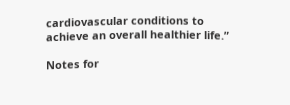cardiovascular conditions to achieve an overall healthier life.”

Notes for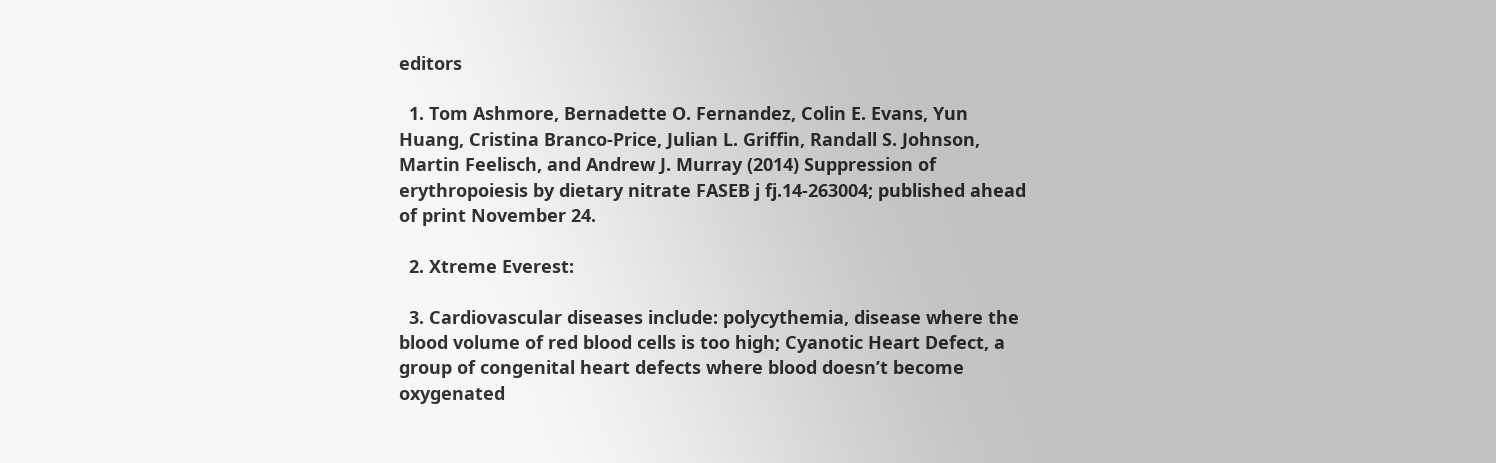editors

  1. Tom Ashmore, Bernadette O. Fernandez, Colin E. Evans, Yun Huang, Cristina Branco-Price, Julian L. Griffin, Randall S. Johnson, Martin Feelisch, and Andrew J. Murray (2014) Suppression of erythropoiesis by dietary nitrate FASEB j fj.14-263004; published ahead of print November 24.

  2. Xtreme Everest:

  3. Cardiovascular diseases include: polycythemia, disease where the blood volume of red blood cells is too high; Cyanotic Heart Defect, a group of congenital heart defects where blood doesn’t become oxygenated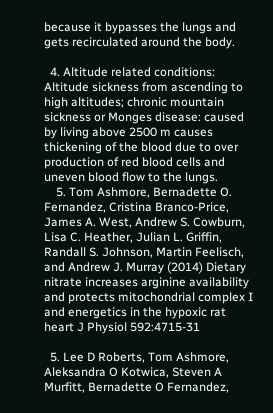because it bypasses the lungs and gets recirculated around the body.

  4. Altitude related conditions: Altitude sickness from ascending to high altitudes; chronic mountain sickness or Monges disease: caused by living above 2500 m causes thickening of the blood due to over production of red blood cells and uneven blood flow to the lungs.
    5. Tom Ashmore, Bernadette O. Fernandez, Cristina Branco-Price, James A. West, Andrew S. Cowburn, Lisa C. Heather, Julian L. Griffin, Randall S. Johnson, Martin Feelisch, and Andrew J. Murray (2014) Dietary nitrate increases arginine availability and protects mitochondrial complex I and energetics in the hypoxic rat heart J Physiol 592:4715-31

  5. Lee D Roberts, Tom Ashmore, Aleksandra O Kotwica, Steven A Murfitt, Bernadette O Fernandez,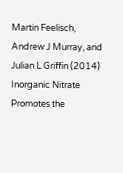Martin Feelisch, Andrew J Murray, and Julian L Griffin (2014) Inorganic Nitrate Promotes the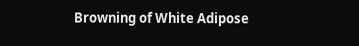Browning of White Adipose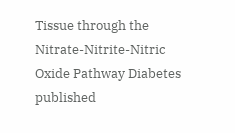Tissue through the Nitrate-Nitrite-Nitric Oxide Pathway Diabetes published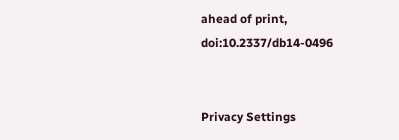ahead of print, doi:10.2337/db14-0496


Privacy Settings